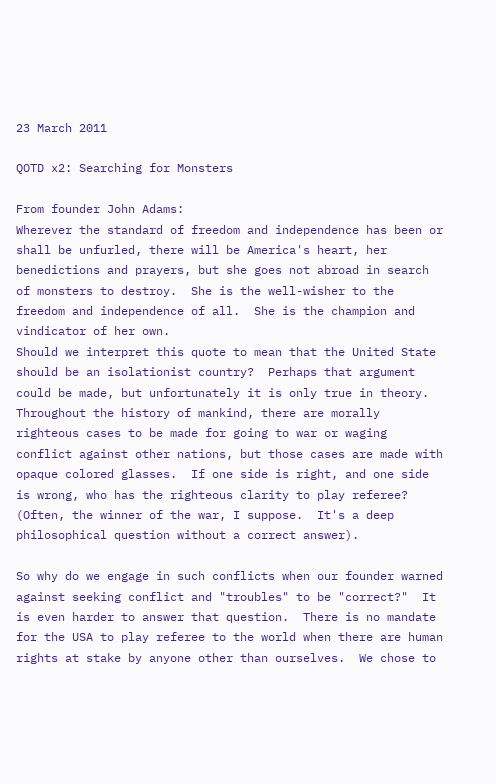23 March 2011

QOTD x2: Searching for Monsters

From founder John Adams:
Wherever the standard of freedom and independence has been or shall be unfurled, there will be America's heart, her benedictions and prayers, but she goes not abroad in search of monsters to destroy.  She is the well-wisher to the freedom and independence of all.  She is the champion and vindicator of her own.
Should we interpret this quote to mean that the United State should be an isolationist country?  Perhaps that argument could be made, but unfortunately it is only true in theory.  Throughout the history of mankind, there are morally righteous cases to be made for going to war or waging conflict against other nations, but those cases are made with opaque colored glasses.  If one side is right, and one side is wrong, who has the righteous clarity to play referee?  (Often, the winner of the war, I suppose.  It's a deep philosophical question without a correct answer).

So why do we engage in such conflicts when our founder warned against seeking conflict and "troubles" to be "correct?"  It is even harder to answer that question.  There is no mandate for the USA to play referee to the world when there are human rights at stake by anyone other than ourselves.  We chose to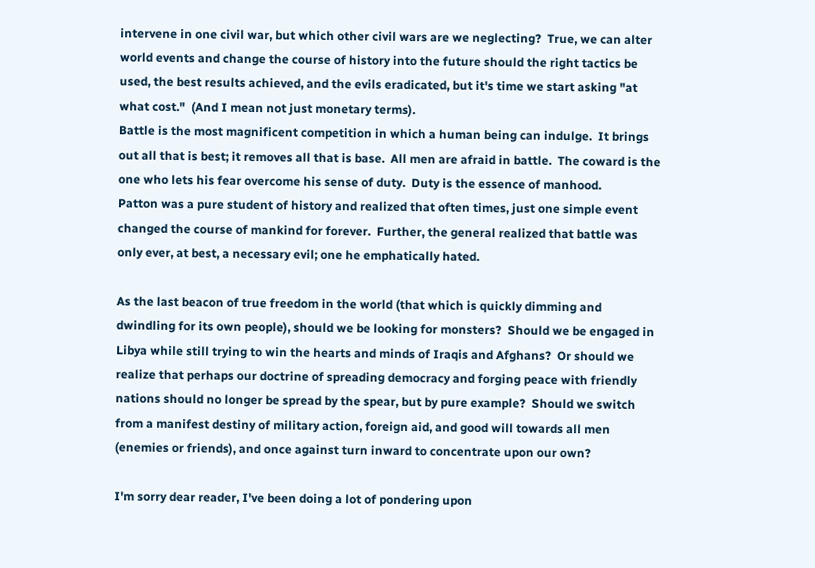intervene in one civil war, but which other civil wars are we neglecting?  True, we can alter world events and change the course of history into the future should the right tactics be used, the best results achieved, and the evils eradicated, but it's time we start asking "at what cost."  (And I mean not just monetary terms).
Battle is the most magnificent competition in which a human being can indulge.  It brings out all that is best; it removes all that is base.  All men are afraid in battle.  The coward is the one who lets his fear overcome his sense of duty.  Duty is the essence of manhood.
Patton was a pure student of history and realized that often times, just one simple event changed the course of mankind for forever.  Further, the general realized that battle was only ever, at best, a necessary evil; one he emphatically hated.

As the last beacon of true freedom in the world (that which is quickly dimming and dwindling for its own people), should we be looking for monsters?  Should we be engaged in Libya while still trying to win the hearts and minds of Iraqis and Afghans?  Or should we realize that perhaps our doctrine of spreading democracy and forging peace with friendly nations should no longer be spread by the spear, but by pure example?  Should we switch from a manifest destiny of military action, foreign aid, and good will towards all men (enemies or friends), and once against turn inward to concentrate upon our own?

I'm sorry dear reader, I've been doing a lot of pondering upon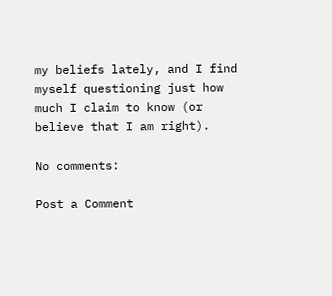my beliefs lately, and I find myself questioning just how much I claim to know (or believe that I am right).

No comments:

Post a Comment